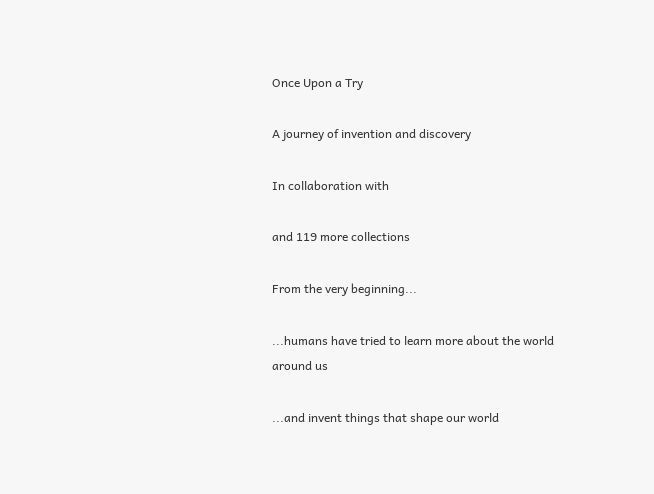Once Upon a Try

A journey of invention and discovery

In collaboration with

and 119 more collections

From the very beginning...

...humans have tried to learn more about the world around us

...and invent things that shape our world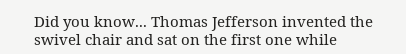Did you know... Thomas Jefferson invented the swivel chair and sat on the first one while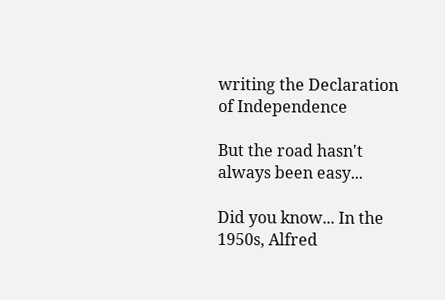writing the Declaration of Independence

But the road hasn't always been easy...

Did you know... In the 1950s, Alfred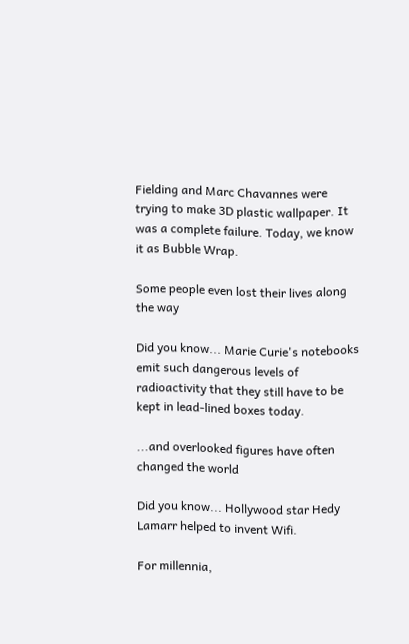Fielding and Marc Chavannes were trying to make 3D plastic wallpaper. It was a complete failure. Today, we know it as Bubble Wrap.

Some people even lost their lives along the way

Did you know... Marie Curie's notebooks emit such dangerous levels of radioactivity that they still have to be kept in lead-lined boxes today.

...and overlooked figures have often changed the world

Did you know... Hollywood star Hedy Lamarr helped to invent Wifi.

For millennia,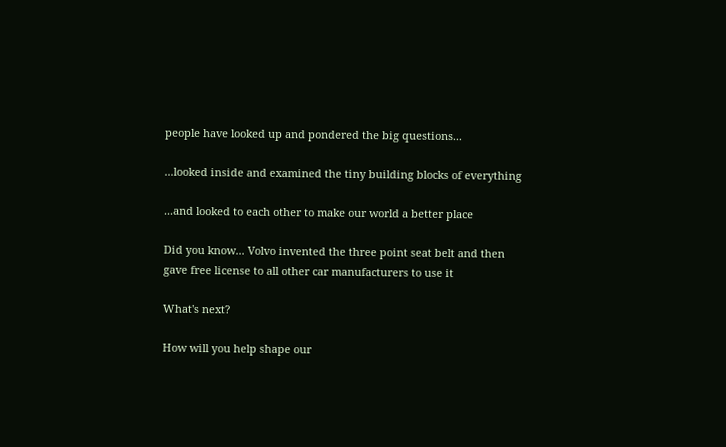people have looked up and pondered the big questions...

...looked inside and examined the tiny building blocks of everything

...and looked to each other to make our world a better place

Did you know... Volvo invented the three point seat belt and then gave free license to all other car manufacturers to use it

What's next?

How will you help shape our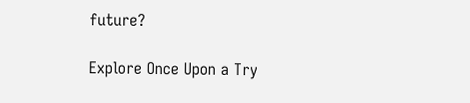future?

Explore Once Upon a Try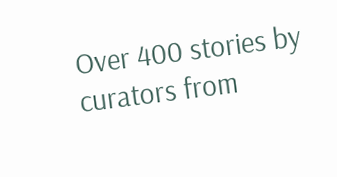Over 400 stories by curators from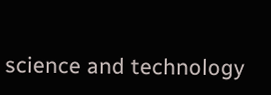science and technology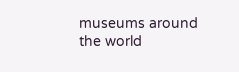museums around the world